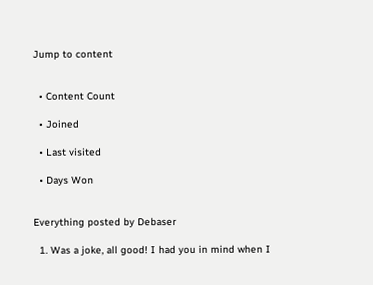Jump to content


  • Content Count

  • Joined

  • Last visited

  • Days Won


Everything posted by Debaser

  1. Was a joke, all good! I had you in mind when I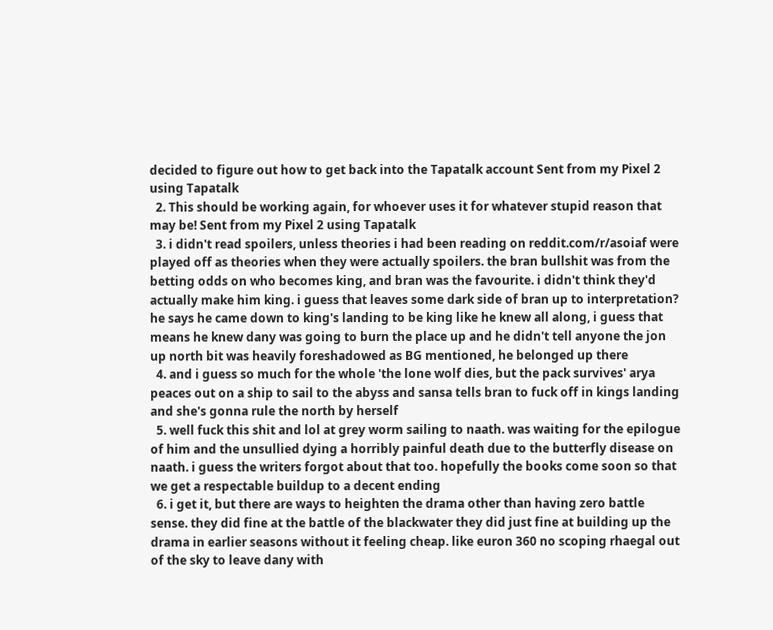decided to figure out how to get back into the Tapatalk account Sent from my Pixel 2 using Tapatalk
  2. This should be working again, for whoever uses it for whatever stupid reason that may be! Sent from my Pixel 2 using Tapatalk
  3. i didn't read spoilers, unless theories i had been reading on reddit.com/r/asoiaf were played off as theories when they were actually spoilers. the bran bullshit was from the betting odds on who becomes king, and bran was the favourite. i didn't think they'd actually make him king. i guess that leaves some dark side of bran up to interpretation? he says he came down to king's landing to be king like he knew all along, i guess that means he knew dany was going to burn the place up and he didn't tell anyone the jon up north bit was heavily foreshadowed as BG mentioned, he belonged up there
  4. and i guess so much for the whole 'the lone wolf dies, but the pack survives' arya peaces out on a ship to sail to the abyss and sansa tells bran to fuck off in kings landing and she's gonna rule the north by herself
  5. well fuck this shit and lol at grey worm sailing to naath. was waiting for the epilogue of him and the unsullied dying a horribly painful death due to the butterfly disease on naath. i guess the writers forgot about that too. hopefully the books come soon so that we get a respectable buildup to a decent ending
  6. i get it, but there are ways to heighten the drama other than having zero battle sense. they did fine at the battle of the blackwater they did just fine at building up the drama in earlier seasons without it feeling cheap. like euron 360 no scoping rhaegal out of the sky to leave dany with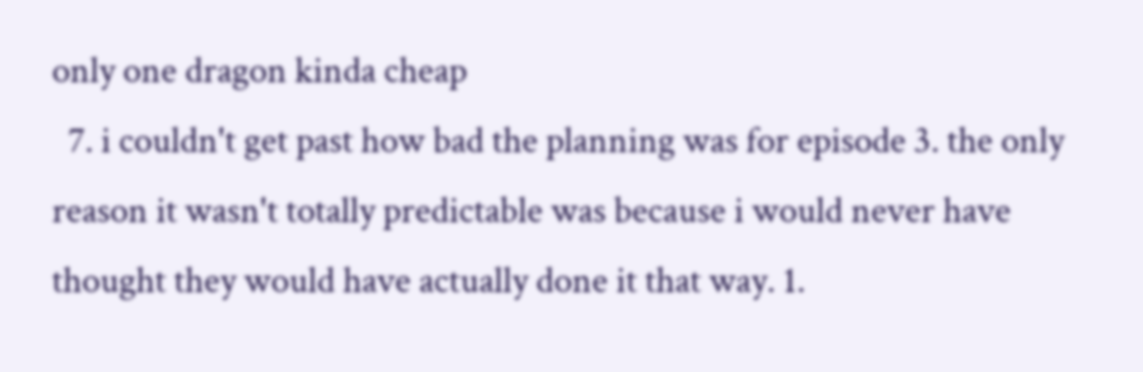only one dragon kinda cheap
  7. i couldn't get past how bad the planning was for episode 3. the only reason it wasn't totally predictable was because i would never have thought they would have actually done it that way. 1.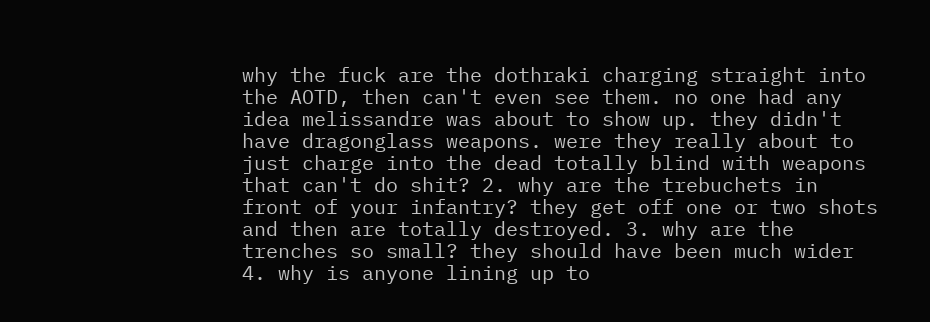why the fuck are the dothraki charging straight into the AOTD, then can't even see them. no one had any idea melissandre was about to show up. they didn't have dragonglass weapons. were they really about to just charge into the dead totally blind with weapons that can't do shit? 2. why are the trebuchets in front of your infantry? they get off one or two shots and then are totally destroyed. 3. why are the trenches so small? they should have been much wider 4. why is anyone lining up to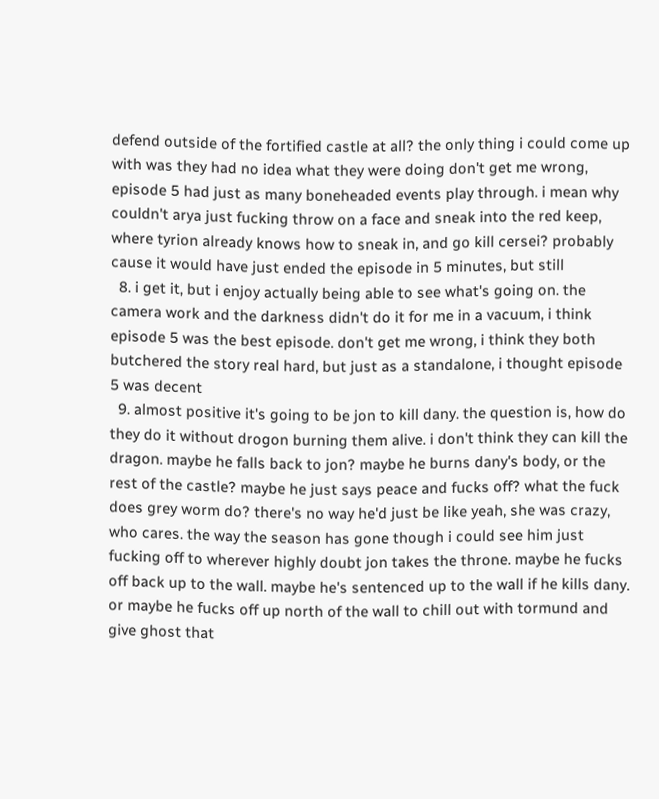defend outside of the fortified castle at all? the only thing i could come up with was they had no idea what they were doing don't get me wrong, episode 5 had just as many boneheaded events play through. i mean why couldn't arya just fucking throw on a face and sneak into the red keep, where tyrion already knows how to sneak in, and go kill cersei? probably cause it would have just ended the episode in 5 minutes, but still
  8. i get it, but i enjoy actually being able to see what's going on. the camera work and the darkness didn't do it for me in a vacuum, i think episode 5 was the best episode. don't get me wrong, i think they both butchered the story real hard, but just as a standalone, i thought episode 5 was decent
  9. almost positive it's going to be jon to kill dany. the question is, how do they do it without drogon burning them alive. i don't think they can kill the dragon. maybe he falls back to jon? maybe he burns dany's body, or the rest of the castle? maybe he just says peace and fucks off? what the fuck does grey worm do? there's no way he'd just be like yeah, she was crazy, who cares. the way the season has gone though i could see him just fucking off to wherever highly doubt jon takes the throne. maybe he fucks off back up to the wall. maybe he's sentenced up to the wall if he kills dany. or maybe he fucks off up north of the wall to chill out with tormund and give ghost that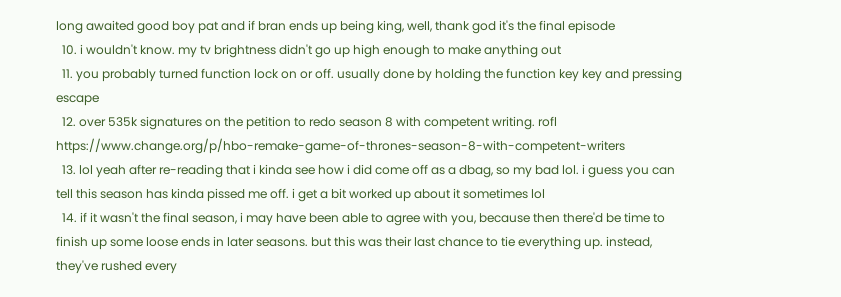long awaited good boy pat and if bran ends up being king, well, thank god it's the final episode
  10. i wouldn't know. my tv brightness didn't go up high enough to make anything out
  11. you probably turned function lock on or off. usually done by holding the function key key and pressing escape
  12. over 535k signatures on the petition to redo season 8 with competent writing. rofl https://www.change.org/p/hbo-remake-game-of-thrones-season-8-with-competent-writers
  13. lol yeah after re-reading that i kinda see how i did come off as a dbag, so my bad lol. i guess you can tell this season has kinda pissed me off. i get a bit worked up about it sometimes lol
  14. if it wasn't the final season, i may have been able to agree with you, because then there'd be time to finish up some loose ends in later seasons. but this was their last chance to tie everything up. instead, they've rushed every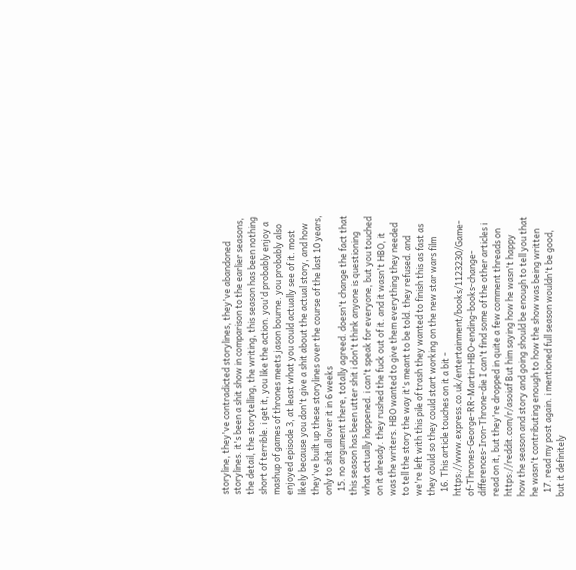storyline, they've contradicted storylines, they've abandoned storylines. it's been a shit show in comparison to the earlier seasons, the detail, the storytelling, the writing, this season has been nothing short of terrible. i get it, you like the action. you'd probably enjoy a mashup of games of thrones meets jason bourne. you probably also enjoyed episode 3, at least what you could actually see of it. most likely because you don't give a shit about the actual story, and how they've built up these storylines over the course of the last 10 years, only to shit all over it in 6 weeks
  15. no argument there, totally agreed. doesn't change the fact that this season has been utter shit i don't think anyone is questioning what actually happened. i can't speak for everyone, but you touched on it already. they rushed the fuck out of it. and it wasn't HBO, it was the writers. HBO wanted to give them everything they needed to tell the story the way it's meant to be told. they refused. and we're left with this pile of trash they wanted to finish this as fast as they could so they could start working on the new star wars film
  16. This article touches on it a bit - https://www.express.co.uk/entertainment/books/1123230/Game-of-Thrones-George-RR-Martin-HBO-ending-books-change-differences-Iron-Throne-die I can't find some of the other articles i read on it, but they're dropped in quite a few comment threads on https://reddit.com/r/asoiaf But him saying how he wasn't happy how the season and story and going should be enough to tell you that he wasn't contributing enough to how the show was being written
  17. read my post again. i mentioned full season wouldn't be good, but it definitely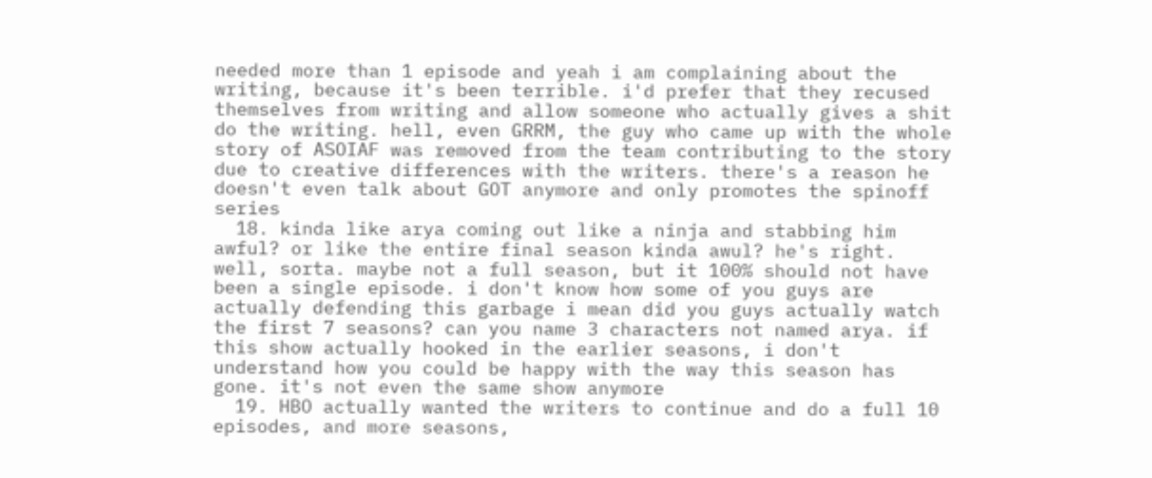needed more than 1 episode and yeah i am complaining about the writing, because it's been terrible. i'd prefer that they recused themselves from writing and allow someone who actually gives a shit do the writing. hell, even GRRM, the guy who came up with the whole story of ASOIAF was removed from the team contributing to the story due to creative differences with the writers. there's a reason he doesn't even talk about GOT anymore and only promotes the spinoff series
  18. kinda like arya coming out like a ninja and stabbing him awful? or like the entire final season kinda awul? he's right. well, sorta. maybe not a full season, but it 100% should not have been a single episode. i don't know how some of you guys are actually defending this garbage i mean did you guys actually watch the first 7 seasons? can you name 3 characters not named arya. if this show actually hooked in the earlier seasons, i don't understand how you could be happy with the way this season has gone. it's not even the same show anymore
  19. HBO actually wanted the writers to continue and do a full 10 episodes, and more seasons,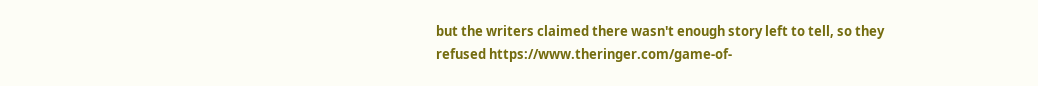but the writers claimed there wasn't enough story left to tell, so they refused https://www.theringer.com/game-of-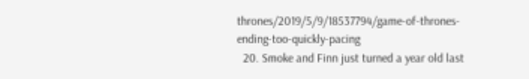thrones/2019/5/9/18537794/game-of-thrones-ending-too-quickly-pacing
  20. Smoke and Finn just turned a year old last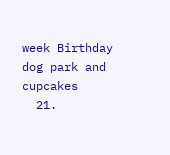week Birthday dog park and cupcakes
  21.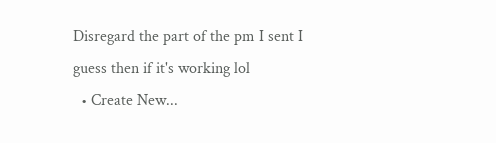Disregard the part of the pm I sent I guess then if it's working lol
  • Create New...